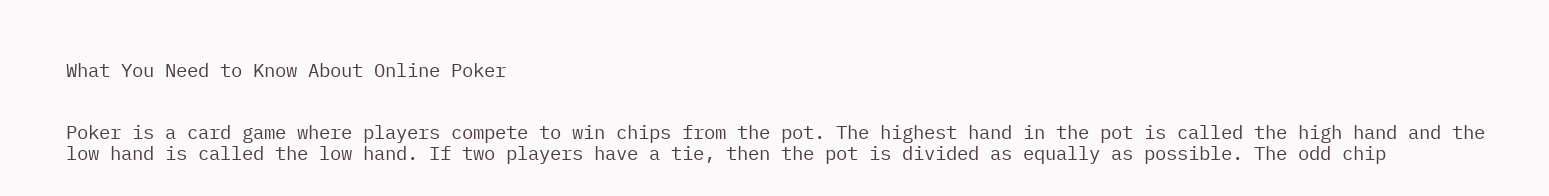What You Need to Know About Online Poker


Poker is a card game where players compete to win chips from the pot. The highest hand in the pot is called the high hand and the low hand is called the low hand. If two players have a tie, then the pot is divided as equally as possible. The odd chip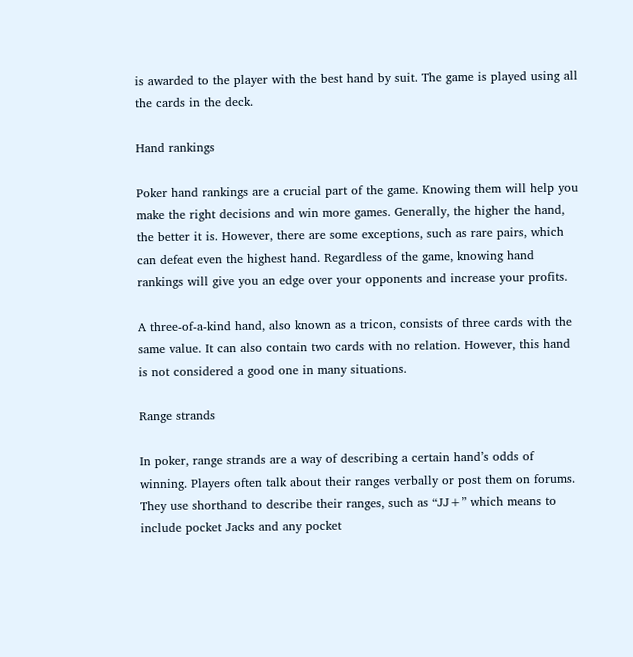is awarded to the player with the best hand by suit. The game is played using all the cards in the deck.

Hand rankings

Poker hand rankings are a crucial part of the game. Knowing them will help you make the right decisions and win more games. Generally, the higher the hand, the better it is. However, there are some exceptions, such as rare pairs, which can defeat even the highest hand. Regardless of the game, knowing hand rankings will give you an edge over your opponents and increase your profits.

A three-of-a-kind hand, also known as a tricon, consists of three cards with the same value. It can also contain two cards with no relation. However, this hand is not considered a good one in many situations.

Range strands

In poker, range strands are a way of describing a certain hand’s odds of winning. Players often talk about their ranges verbally or post them on forums. They use shorthand to describe their ranges, such as “JJ+” which means to include pocket Jacks and any pocket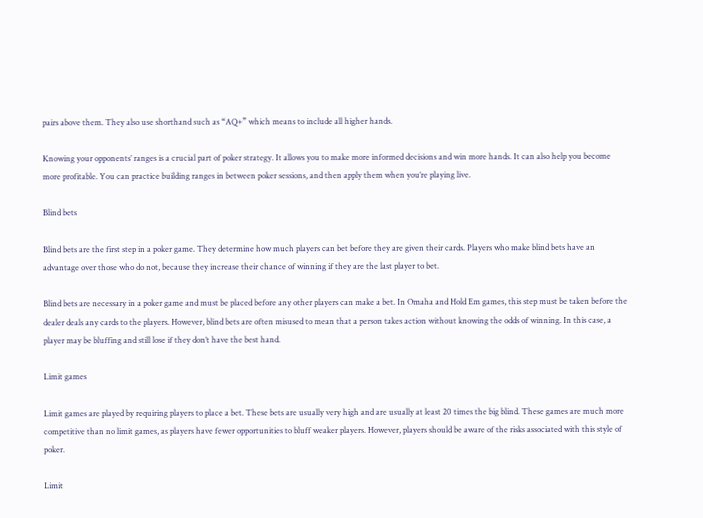pairs above them. They also use shorthand such as “AQ+” which means to include all higher hands.

Knowing your opponents’ ranges is a crucial part of poker strategy. It allows you to make more informed decisions and win more hands. It can also help you become more profitable. You can practice building ranges in between poker sessions, and then apply them when you’re playing live.

Blind bets

Blind bets are the first step in a poker game. They determine how much players can bet before they are given their cards. Players who make blind bets have an advantage over those who do not, because they increase their chance of winning if they are the last player to bet.

Blind bets are necessary in a poker game and must be placed before any other players can make a bet. In Omaha and Hold Em games, this step must be taken before the dealer deals any cards to the players. However, blind bets are often misused to mean that a person takes action without knowing the odds of winning. In this case, a player may be bluffing and still lose if they don’t have the best hand.

Limit games

Limit games are played by requiring players to place a bet. These bets are usually very high and are usually at least 20 times the big blind. These games are much more competitive than no limit games, as players have fewer opportunities to bluff weaker players. However, players should be aware of the risks associated with this style of poker.

Limit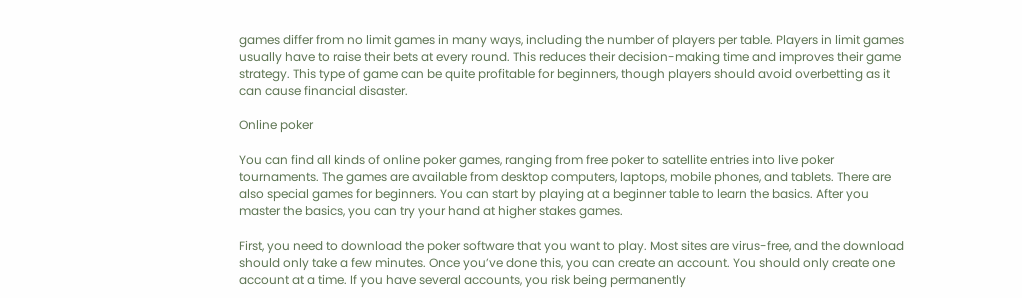games differ from no limit games in many ways, including the number of players per table. Players in limit games usually have to raise their bets at every round. This reduces their decision-making time and improves their game strategy. This type of game can be quite profitable for beginners, though players should avoid overbetting as it can cause financial disaster.

Online poker

You can find all kinds of online poker games, ranging from free poker to satellite entries into live poker tournaments. The games are available from desktop computers, laptops, mobile phones, and tablets. There are also special games for beginners. You can start by playing at a beginner table to learn the basics. After you master the basics, you can try your hand at higher stakes games.

First, you need to download the poker software that you want to play. Most sites are virus-free, and the download should only take a few minutes. Once you’ve done this, you can create an account. You should only create one account at a time. If you have several accounts, you risk being permanently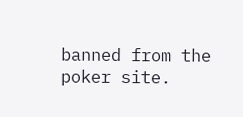banned from the poker site.